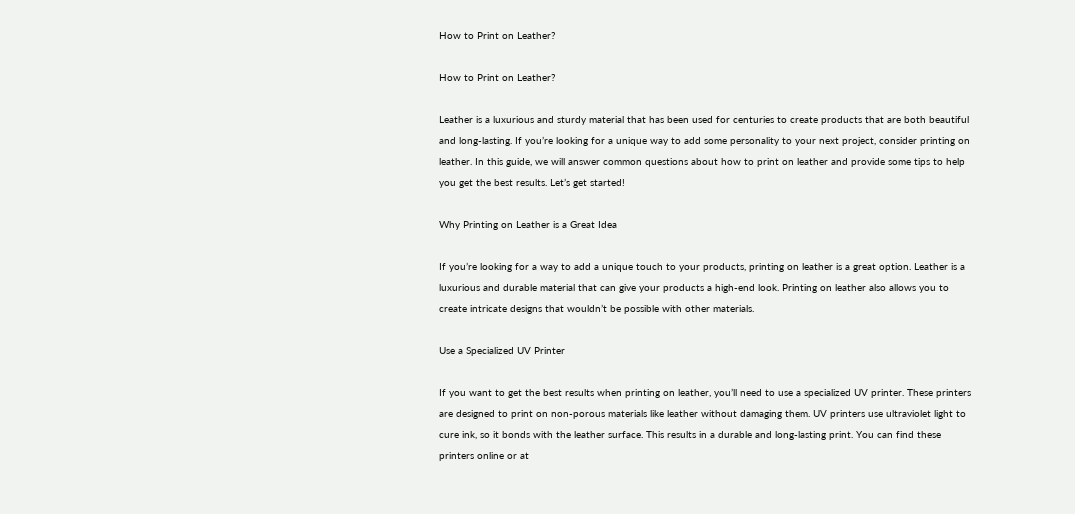How to Print on Leather?

How to Print on Leather?

Leather is a luxurious and sturdy material that has been used for centuries to create products that are both beautiful and long-lasting. If you’re looking for a unique way to add some personality to your next project, consider printing on leather. In this guide, we will answer common questions about how to print on leather and provide some tips to help you get the best results. Let’s get started!

Why Printing on Leather is a Great Idea

If you’re looking for a way to add a unique touch to your products, printing on leather is a great option. Leather is a luxurious and durable material that can give your products a high-end look. Printing on leather also allows you to create intricate designs that wouldn’t be possible with other materials.

Use a Specialized UV Printer

If you want to get the best results when printing on leather, you’ll need to use a specialized UV printer. These printers are designed to print on non-porous materials like leather without damaging them. UV printers use ultraviolet light to cure ink, so it bonds with the leather surface. This results in a durable and long-lasting print. You can find these printers online or at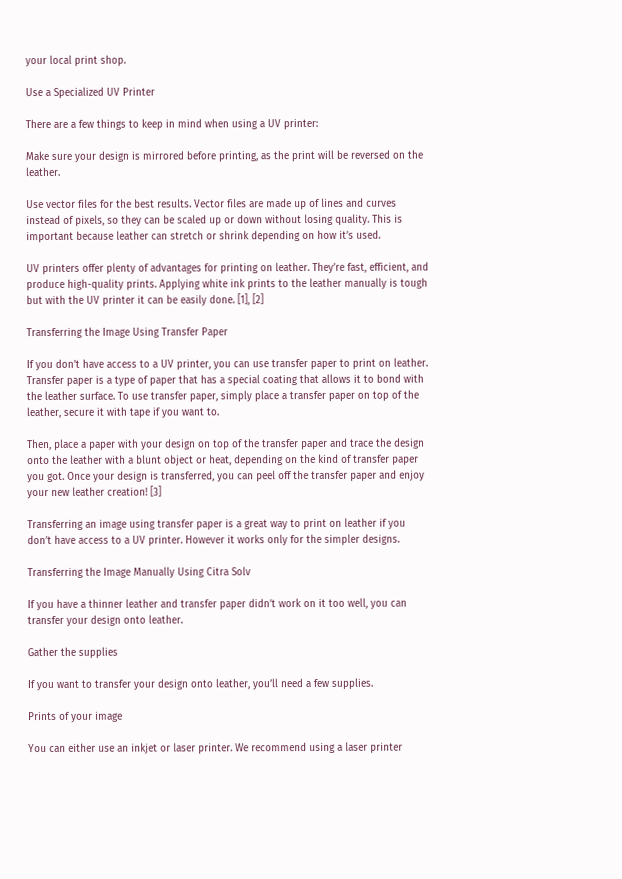your local print shop.

Use a Specialized UV Printer

There are a few things to keep in mind when using a UV printer:

Make sure your design is mirrored before printing, as the print will be reversed on the leather.

Use vector files for the best results. Vector files are made up of lines and curves instead of pixels, so they can be scaled up or down without losing quality. This is important because leather can stretch or shrink depending on how it’s used.

UV printers offer plenty of advantages for printing on leather. They’re fast, efficient, and produce high-quality prints. Applying white ink prints to the leather manually is tough but with the UV printer it can be easily done. [1], [2]

Transferring the Image Using Transfer Paper

If you don’t have access to a UV printer, you can use transfer paper to print on leather. Transfer paper is a type of paper that has a special coating that allows it to bond with the leather surface. To use transfer paper, simply place a transfer paper on top of the leather, secure it with tape if you want to.

Then, place a paper with your design on top of the transfer paper and trace the design onto the leather with a blunt object or heat, depending on the kind of transfer paper you got. Once your design is transferred, you can peel off the transfer paper and enjoy your new leather creation! [3]

Transferring an image using transfer paper is a great way to print on leather if you don’t have access to a UV printer. However it works only for the simpler designs.

Transferring the Image Manually Using Citra Solv

If you have a thinner leather and transfer paper didn’t work on it too well, you can transfer your design onto leather.

Gather the supplies

If you want to transfer your design onto leather, you’ll need a few supplies.

Prints of your image

You can either use an inkjet or laser printer. We recommend using a laser printer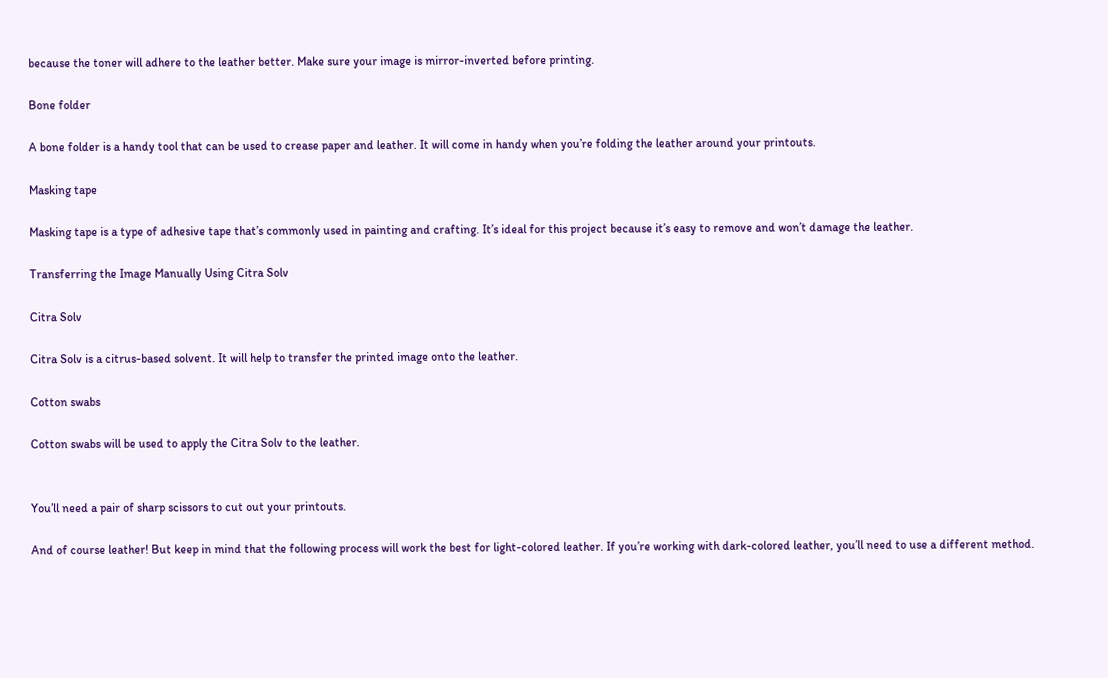because the toner will adhere to the leather better. Make sure your image is mirror-inverted before printing.

Bone folder

A bone folder is a handy tool that can be used to crease paper and leather. It will come in handy when you’re folding the leather around your printouts.

Masking tape

Masking tape is a type of adhesive tape that’s commonly used in painting and crafting. It’s ideal for this project because it’s easy to remove and won’t damage the leather.

Transferring the Image Manually Using Citra Solv

Citra Solv

Citra Solv is a citrus-based solvent. It will help to transfer the printed image onto the leather.

Cotton swabs

Cotton swabs will be used to apply the Citra Solv to the leather.


You’ll need a pair of sharp scissors to cut out your printouts.

And of course leather! But keep in mind that the following process will work the best for light-colored leather. If you’re working with dark-colored leather, you’ll need to use a different method.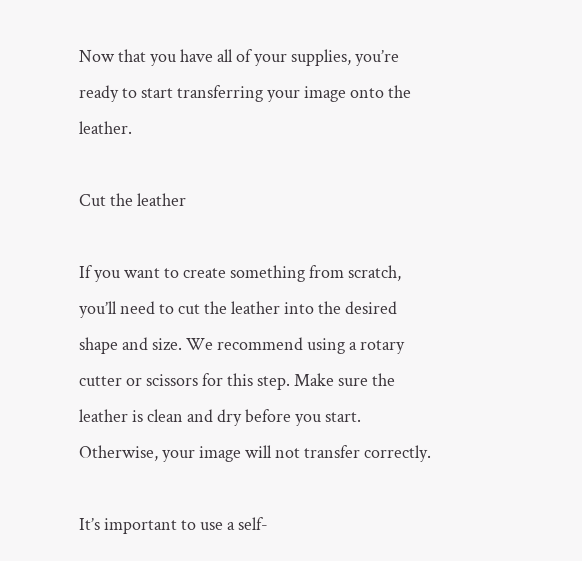Now that you have all of your supplies, you’re ready to start transferring your image onto the leather.

Cut the leather

If you want to create something from scratch, you’ll need to cut the leather into the desired shape and size. We recommend using a rotary cutter or scissors for this step. Make sure the leather is clean and dry before you start. Otherwise, your image will not transfer correctly.

It’s important to use a self-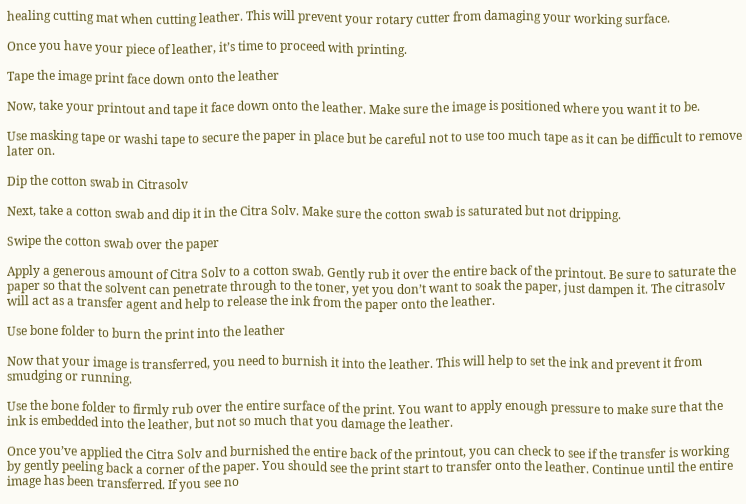healing cutting mat when cutting leather. This will prevent your rotary cutter from damaging your working surface.

Once you have your piece of leather, it’s time to proceed with printing.

Tape the image print face down onto the leather

Now, take your printout and tape it face down onto the leather. Make sure the image is positioned where you want it to be.

Use masking tape or washi tape to secure the paper in place but be careful not to use too much tape as it can be difficult to remove later on.

Dip the cotton swab in Citrasolv

Next, take a cotton swab and dip it in the Citra Solv. Make sure the cotton swab is saturated but not dripping.

Swipe the cotton swab over the paper

Apply a generous amount of Citra Solv to a cotton swab. Gently rub it over the entire back of the printout. Be sure to saturate the paper so that the solvent can penetrate through to the toner, yet you don’t want to soak the paper, just dampen it. The citrasolv will act as a transfer agent and help to release the ink from the paper onto the leather.

Use bone folder to burn the print into the leather

Now that your image is transferred, you need to burnish it into the leather. This will help to set the ink and prevent it from smudging or running.

Use the bone folder to firmly rub over the entire surface of the print. You want to apply enough pressure to make sure that the ink is embedded into the leather, but not so much that you damage the leather.

Once you’ve applied the Citra Solv and burnished the entire back of the printout, you can check to see if the transfer is working by gently peeling back a corner of the paper. You should see the print start to transfer onto the leather. Continue until the entire image has been transferred. If you see no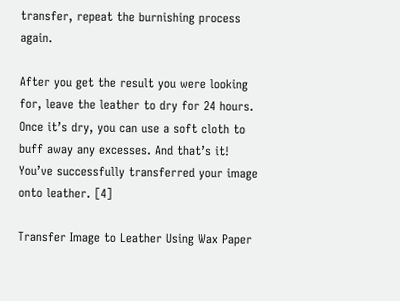transfer, repeat the burnishing process again.

After you get the result you were looking for, leave the leather to dry for 24 hours. Once it’s dry, you can use a soft cloth to buff away any excesses. And that’s it! You’ve successfully transferred your image onto leather. [4]

Transfer Image to Leather Using Wax Paper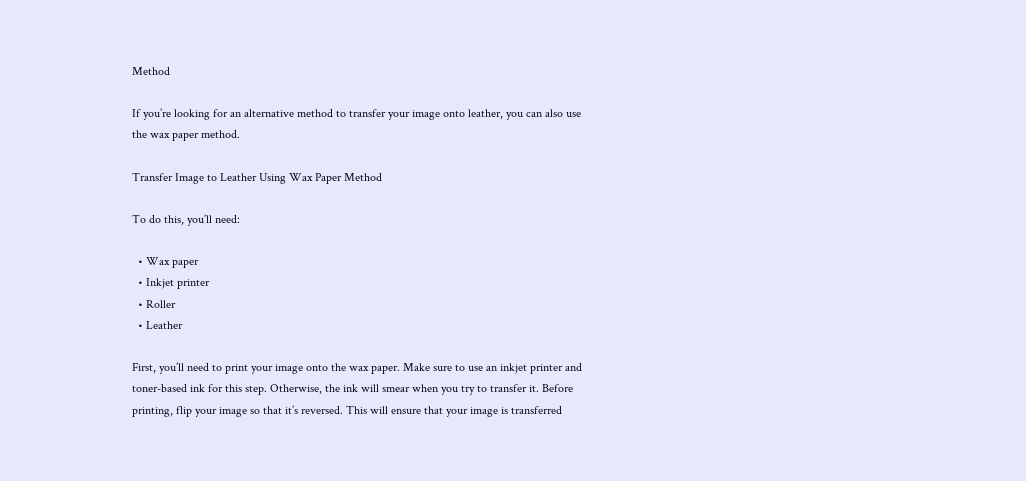Method

If you’re looking for an alternative method to transfer your image onto leather, you can also use the wax paper method.

Transfer Image to Leather Using Wax Paper Method

To do this, you’ll need:

  • Wax paper
  • Inkjet printer
  • Roller
  • Leather

First, you’ll need to print your image onto the wax paper. Make sure to use an inkjet printer and toner-based ink for this step. Otherwise, the ink will smear when you try to transfer it. Before printing, flip your image so that it’s reversed. This will ensure that your image is transferred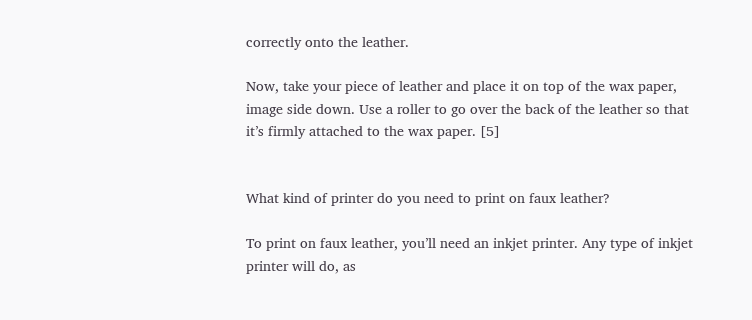correctly onto the leather.

Now, take your piece of leather and place it on top of the wax paper, image side down. Use a roller to go over the back of the leather so that it’s firmly attached to the wax paper. [5]


What kind of printer do you need to print on faux leather?

To print on faux leather, you’ll need an inkjet printer. Any type of inkjet printer will do, as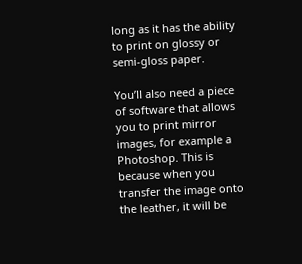long as it has the ability to print on glossy or semi-gloss paper.

You’ll also need a piece of software that allows you to print mirror images, for example a Photoshop. This is because when you transfer the image onto the leather, it will be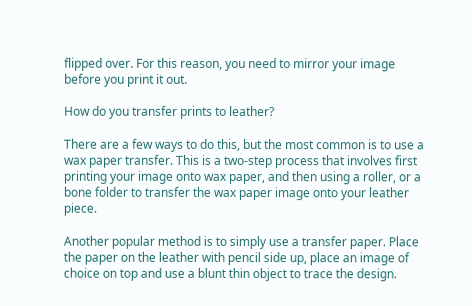flipped over. For this reason, you need to mirror your image before you print it out.

How do you transfer prints to leather?

There are a few ways to do this, but the most common is to use a wax paper transfer. This is a two-step process that involves first printing your image onto wax paper, and then using a roller, or a bone folder to transfer the wax paper image onto your leather piece.

Another popular method is to simply use a transfer paper. Place the paper on the leather with pencil side up, place an image of choice on top and use a blunt thin object to trace the design.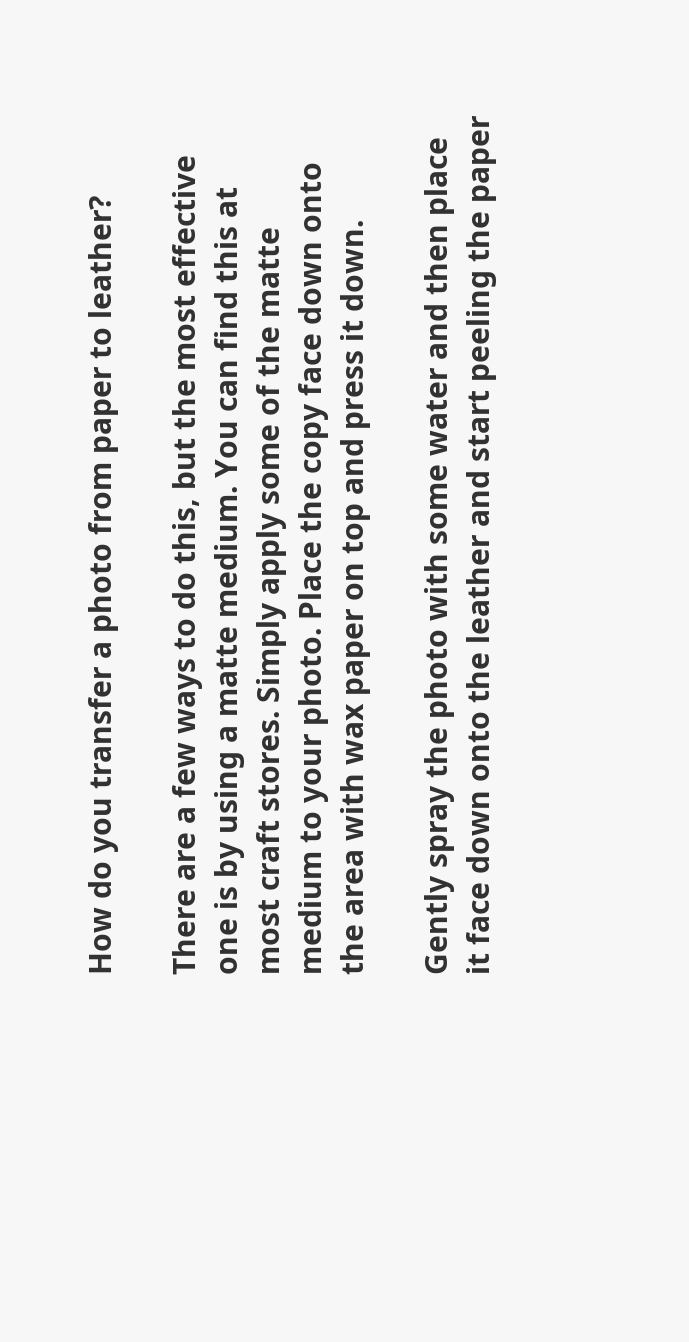How do you transfer a photo from paper to leather?

There are a few ways to do this, but the most effective one is by using a matte medium. You can find this at most craft stores. Simply apply some of the matte medium to your photo. Place the copy face down onto the area with wax paper on top and press it down.

Gently spray the photo with some water and then place it face down onto the leather and start peeling the paper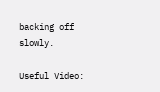backing off slowly.

Useful Video: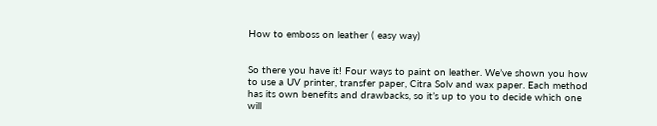How to emboss on leather ( easy way)


So there you have it! Four ways to paint on leather. We’ve shown you how to use a UV printer, transfer paper, Citra Solv and wax paper. Each method has its own benefits and drawbacks, so it’s up to you to decide which one will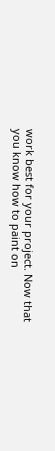work best for your project. Now that you know how to paint on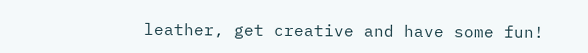leather, get creative and have some fun!